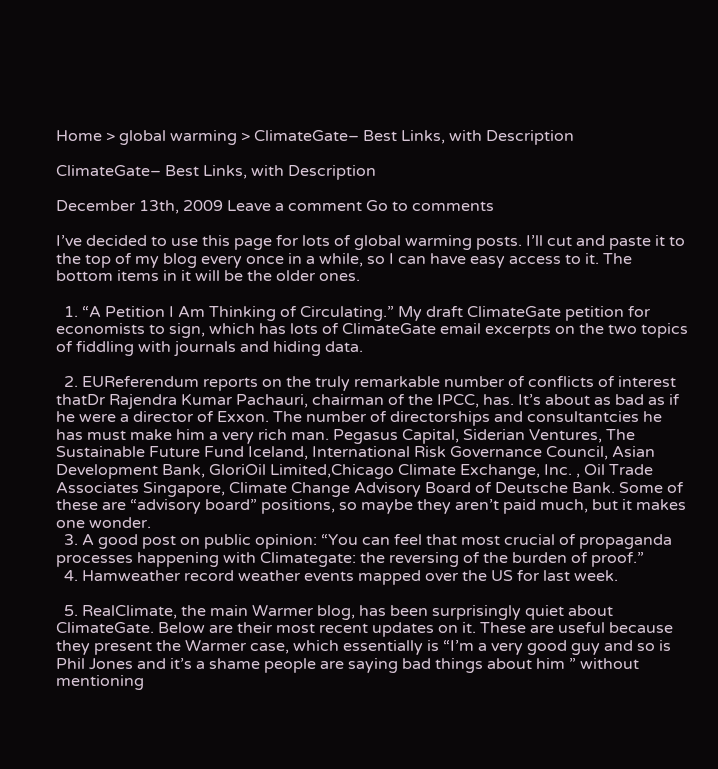Home > global warming > ClimateGate– Best Links, with Description

ClimateGate– Best Links, with Description

December 13th, 2009 Leave a comment Go to comments

I’ve decided to use this page for lots of global warming posts. I’ll cut and paste it to the top of my blog every once in a while, so I can have easy access to it. The bottom items in it will be the older ones.

  1. “A Petition I Am Thinking of Circulating.” My draft ClimateGate petition for economists to sign, which has lots of ClimateGate email excerpts on the two topics of fiddling with journals and hiding data.

  2. EUReferendum reports on the truly remarkable number of conflicts of interest thatDr Rajendra Kumar Pachauri, chairman of the IPCC, has. It’s about as bad as if he were a director of Exxon. The number of directorships and consultantcies he has must make him a very rich man. Pegasus Capital, Siderian Ventures, The Sustainable Future Fund Iceland, International Risk Governance Council, Asian Development Bank, GloriOil Limited,Chicago Climate Exchange, Inc. , Oil Trade Associates Singapore, Climate Change Advisory Board of Deutsche Bank. Some of these are “advisory board” positions, so maybe they aren’t paid much, but it makes one wonder.
  3. A good post on public opinion: “You can feel that most crucial of propaganda processes happening with Climategate: the reversing of the burden of proof.”
  4. Hamweather record weather events mapped over the US for last week.

  5. RealClimate, the main Warmer blog, has been surprisingly quiet about ClimateGate. Below are their most recent updates on it. These are useful because they present the Warmer case, which essentially is “I’m a very good guy and so is Phil Jones and it’s a shame people are saying bad things about him ” without mentioning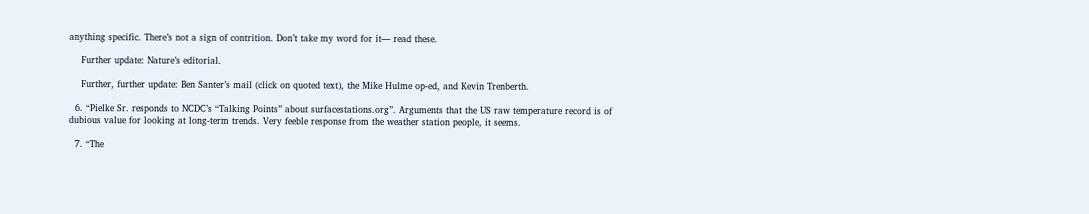anything specific. There’s not a sign of contrition. Don’t take my word for it— read these.

    Further update: Nature’s editorial.

    Further, further update: Ben Santer’s mail (click on quoted text), the Mike Hulme op-ed, and Kevin Trenberth.

  6. “Pielke Sr. responds to NCDC’s “Talking Points” about surfacestations.org”. Arguments that the US raw temperature record is of dubious value for looking at long-term trends. Very feeble response from the weather station people, it seems.

  7. “The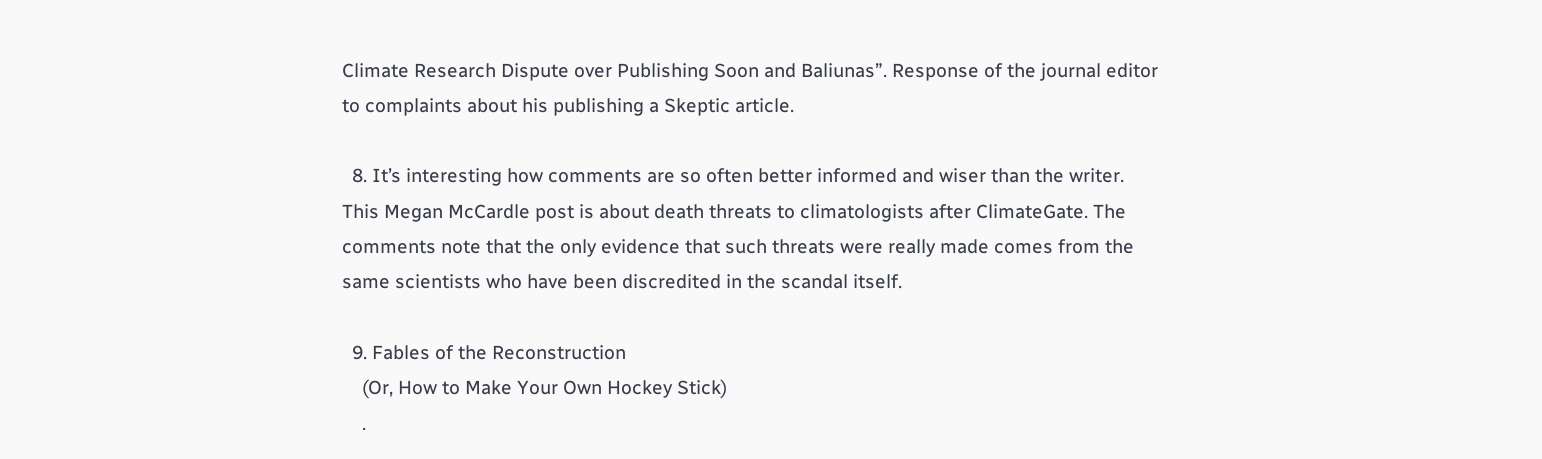Climate Research Dispute over Publishing Soon and Baliunas”. Response of the journal editor to complaints about his publishing a Skeptic article.

  8. It’s interesting how comments are so often better informed and wiser than the writer. This Megan McCardle post is about death threats to climatologists after ClimateGate. The comments note that the only evidence that such threats were really made comes from the same scientists who have been discredited in the scandal itself.

  9. Fables of the Reconstruction
    (Or, How to Make Your Own Hockey Stick)
    .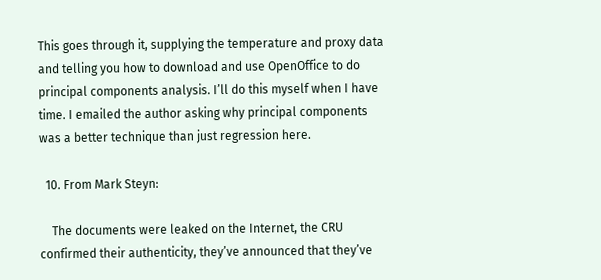This goes through it, supplying the temperature and proxy data and telling you how to download and use OpenOffice to do principal components analysis. I’ll do this myself when I have time. I emailed the author asking why principal components was a better technique than just regression here.

  10. From Mark Steyn:

    The documents were leaked on the Internet, the CRU confirmed their authenticity, they’ve announced that they’ve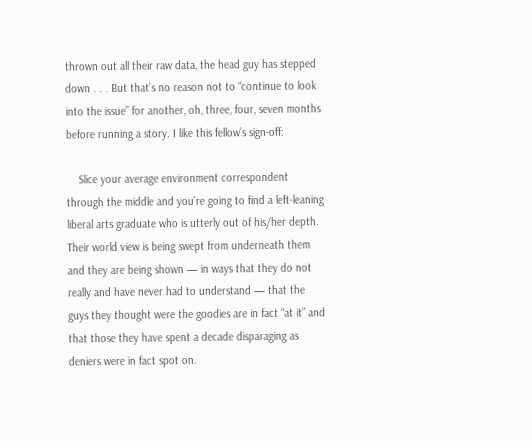thrown out all their raw data, the head guy has stepped down . . . But that’s no reason not to “continue to look into the issue” for another, oh, three, four, seven months before running a story. I like this fellow’s sign-off:

    Slice your average environment correspondent through the middle and you’re going to find a left-leaning liberal arts graduate who is utterly out of his/her depth. Their world view is being swept from underneath them and they are being shown — in ways that they do not really and have never had to understand — that the guys they thought were the goodies are in fact “at it” and that those they have spent a decade disparaging as deniers were in fact spot on.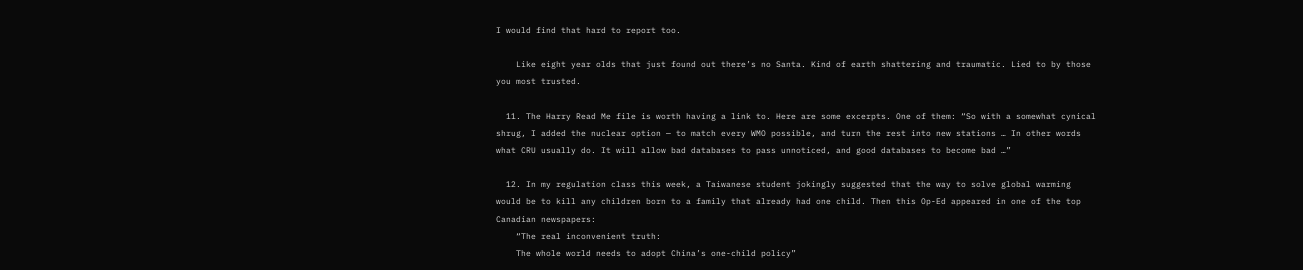I would find that hard to report too.

    Like eight year olds that just found out there’s no Santa. Kind of earth shattering and traumatic. Lied to by those you most trusted.

  11. The Harry Read Me file is worth having a link to. Here are some excerpts. One of them: “So with a somewhat cynical shrug, I added the nuclear option — to match every WMO possible, and turn the rest into new stations … In other words what CRU usually do. It will allow bad databases to pass unnoticed, and good databases to become bad …”

  12. In my regulation class this week, a Taiwanese student jokingly suggested that the way to solve global warming would be to kill any children born to a family that already had one child. Then this Op-Ed appeared in one of the top Canadian newspapers:
    “The real inconvenient truth:
    The whole world needs to adopt China’s one-child policy”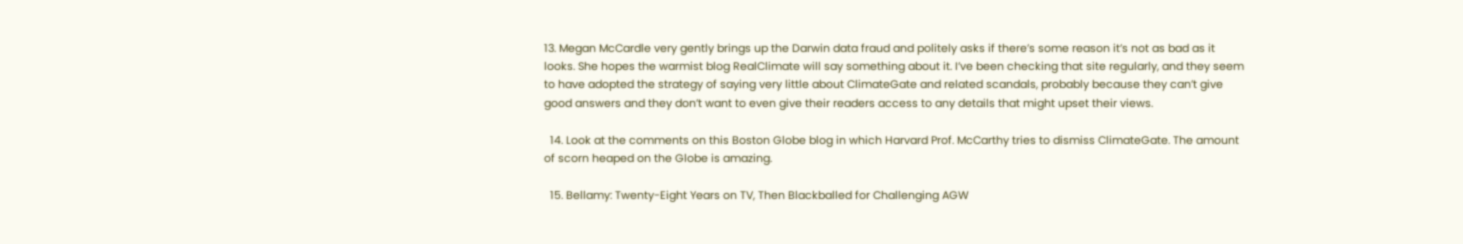13. Megan McCardle very gently brings up the Darwin data fraud and politely asks if there’s some reason it’s not as bad as it looks. She hopes the warmist blog RealClimate will say something about it. I’ve been checking that site regularly, and they seem to have adopted the strategy of saying very little about ClimateGate and related scandals, probably because they can’t give good answers and they don’t want to even give their readers access to any details that might upset their views.

  14. Look at the comments on this Boston Globe blog in which Harvard Prof. McCarthy tries to dismiss ClimateGate. The amount of scorn heaped on the Globe is amazing.

  15. Bellamy: Twenty-Eight Years on TV, Then Blackballed for Challenging AGW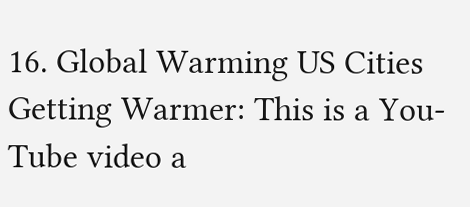16. Global Warming US Cities Getting Warmer: This is a You-Tube video a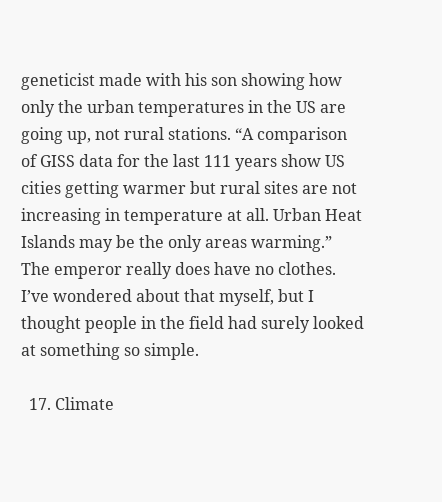geneticist made with his son showing how only the urban temperatures in the US are going up, not rural stations. “A comparison of GISS data for the last 111 years show US cities getting warmer but rural sites are not increasing in temperature at all. Urban Heat Islands may be the only areas warming.” The emperor really does have no clothes. I’ve wondered about that myself, but I thought people in the field had surely looked at something so simple.

  17. Climate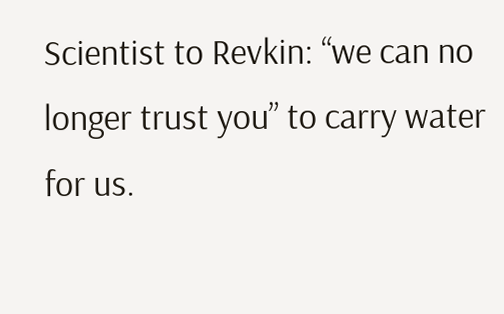Scientist to Revkin: “we can no longer trust you” to carry water for us.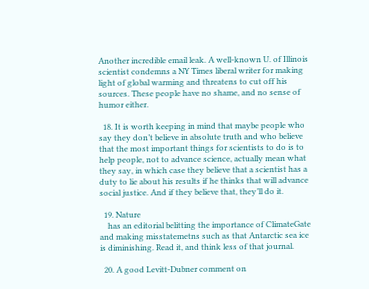Another incredible email leak. A well-known U. of Illinois scientist condemns a NY Times liberal writer for making light of global warming and threatens to cut off his sources. These people have no shame, and no sense of humor either.

  18. It is worth keeping in mind that maybe people who say they don’t believe in absolute truth and who believe that the most important things for scientists to do is to help people, not to advance science, actually mean what they say, in which case they believe that a scientist has a duty to lie about his results if he thinks that will advance social justice. And if they believe that, they’ll do it.

  19. Nature
    has an editorial belitting the importance of ClimateGate and making misstatemetns such as that Antarctic sea ice is diminishing. Read it, and think less of that journal.

  20. A good Levitt-Dubner comment on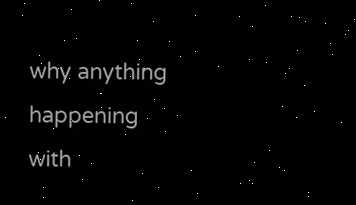why anything happening with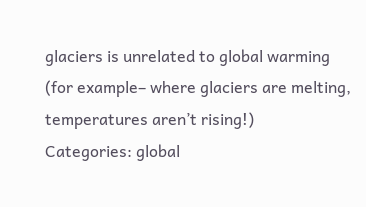glaciers is unrelated to global warming (for example– where glaciers are melting, temperatures aren’t rising!)
Categories: global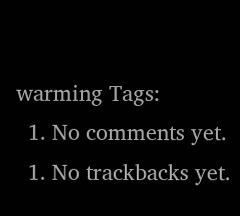warming Tags:
  1. No comments yet.
  1. No trackbacks yet.